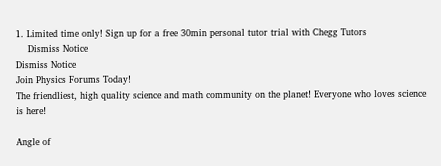1. Limited time only! Sign up for a free 30min personal tutor trial with Chegg Tutors
    Dismiss Notice
Dismiss Notice
Join Physics Forums Today!
The friendliest, high quality science and math community on the planet! Everyone who loves science is here!

Angle of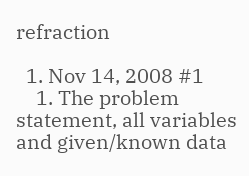refraction

  1. Nov 14, 2008 #1
    1. The problem statement, all variables and given/known data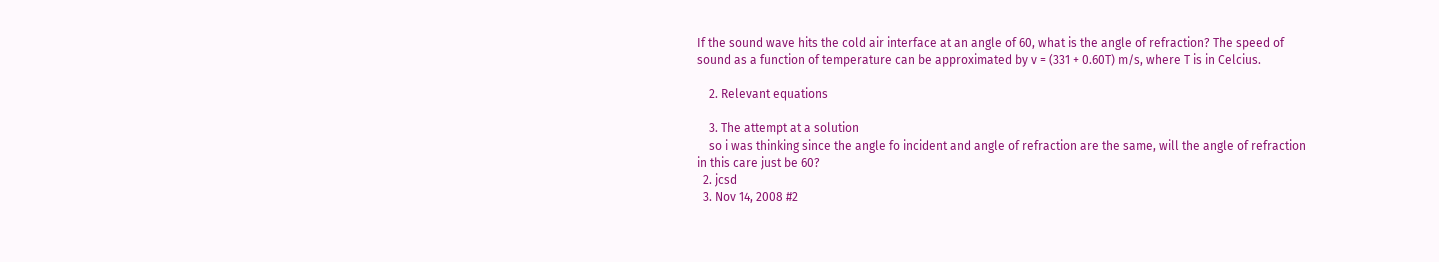If the sound wave hits the cold air interface at an angle of 60, what is the angle of refraction? The speed of sound as a function of temperature can be approximated by v = (331 + 0.60T) m/s, where T is in Celcius.

    2. Relevant equations

    3. The attempt at a solution
    so i was thinking since the angle fo incident and angle of refraction are the same, will the angle of refraction in this care just be 60?
  2. jcsd
  3. Nov 14, 2008 #2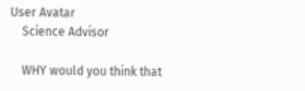User Avatar
    Science Advisor

    WHY would you think that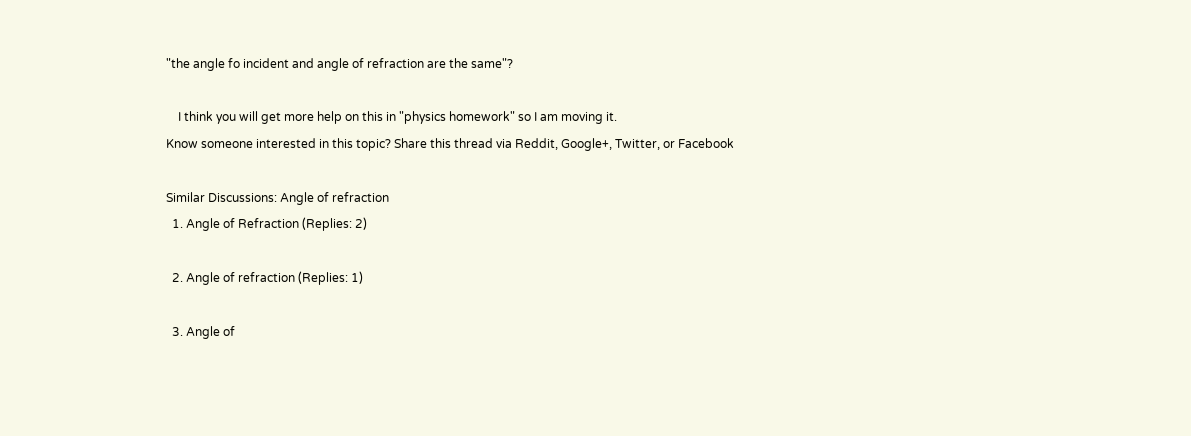"the angle fo incident and angle of refraction are the same"?

    I think you will get more help on this in "physics homework" so I am moving it.
Know someone interested in this topic? Share this thread via Reddit, Google+, Twitter, or Facebook

Similar Discussions: Angle of refraction
  1. Angle of Refraction (Replies: 2)

  2. Angle of refraction (Replies: 1)

  3. Angle of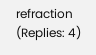refraction (Replies: 4)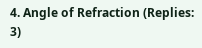4. Angle of Refraction (Replies: 3)